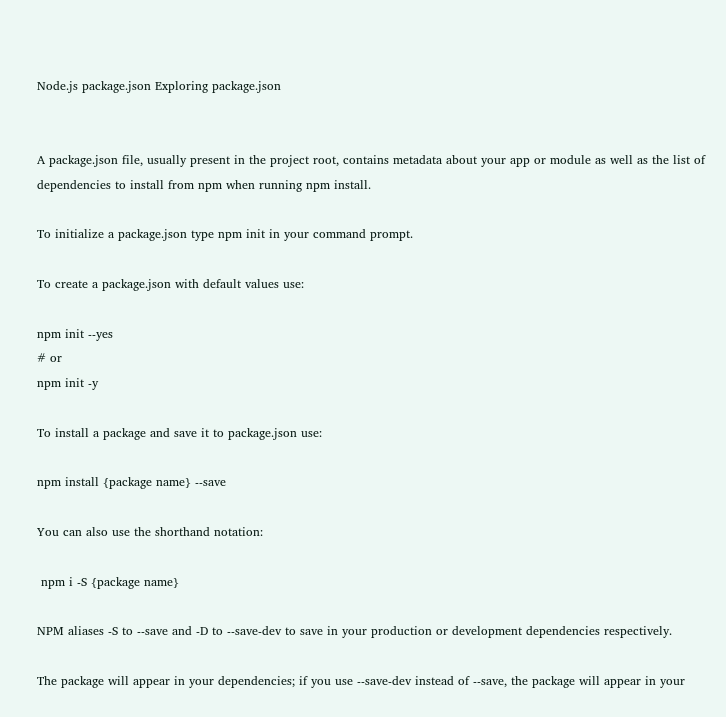Node.js package.json Exploring package.json


A package.json file, usually present in the project root, contains metadata about your app or module as well as the list of dependencies to install from npm when running npm install.

To initialize a package.json type npm init in your command prompt.

To create a package.json with default values use:

npm init --yes
# or
npm init -y

To install a package and save it to package.json use:

npm install {package name} --save

You can also use the shorthand notation:

 npm i -S {package name}

NPM aliases -S to --save and -D to --save-dev to save in your production or development dependencies respectively.

The package will appear in your dependencies; if you use --save-dev instead of --save, the package will appear in your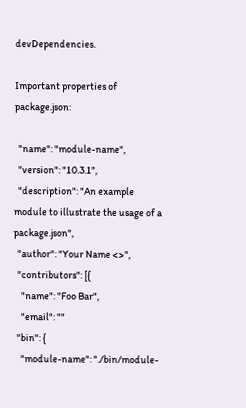devDependencies.

Important properties of package.json:

  "name": "module-name",
  "version": "10.3.1",
  "description": "An example module to illustrate the usage of a package.json",
  "author": "Your Name <>",
  "contributors": [{
    "name": "Foo Bar",
    "email": ""
  "bin": {
    "module-name": "./bin/module-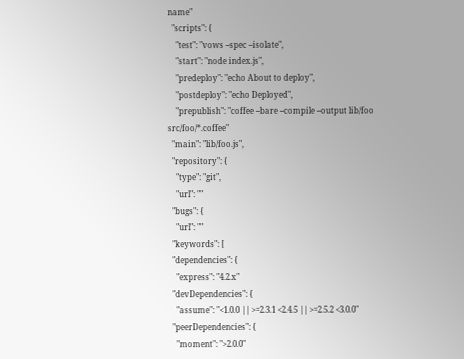name"
  "scripts": {
    "test": "vows --spec --isolate",
    "start": "node index.js",
    "predeploy": "echo About to deploy",
    "postdeploy": "echo Deployed",
    "prepublish": "coffee --bare --compile --output lib/foo src/foo/*.coffee"
  "main": "lib/foo.js",
  "repository": {
    "type": "git",
    "url": ""
  "bugs": {
    "url": ""
  "keywords": [
  "dependencies": {
    "express": "4.2.x"
  "devDependencies": {
    "assume": "<1.0.0 || >=2.3.1 <2.4.5 || >=2.5.2 <3.0.0"
  "peerDependencies": {
    "moment": ">2.0.0"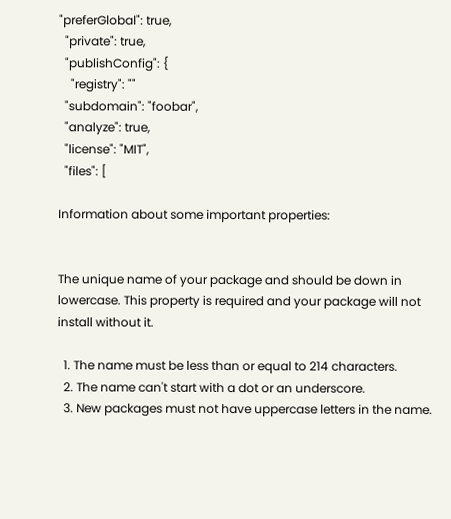"preferGlobal": true,
  "private": true,
  "publishConfig": {
    "registry": ""
  "subdomain": "foobar",
  "analyze": true,
  "license": "MIT",
  "files": [

Information about some important properties:


The unique name of your package and should be down in lowercase. This property is required and your package will not install without it.

  1. The name must be less than or equal to 214 characters.
  2. The name can't start with a dot or an underscore.
  3. New packages must not have uppercase letters in the name.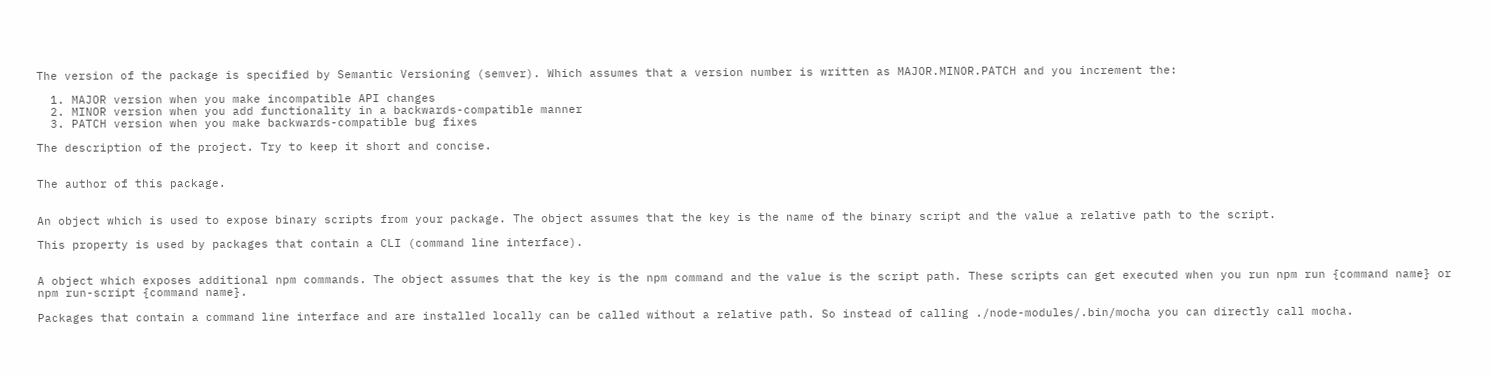The version of the package is specified by Semantic Versioning (semver). Which assumes that a version number is written as MAJOR.MINOR.PATCH and you increment the:

  1. MAJOR version when you make incompatible API changes
  2. MINOR version when you add functionality in a backwards-compatible manner
  3. PATCH version when you make backwards-compatible bug fixes

The description of the project. Try to keep it short and concise.


The author of this package.


An object which is used to expose binary scripts from your package. The object assumes that the key is the name of the binary script and the value a relative path to the script.

This property is used by packages that contain a CLI (command line interface).


A object which exposes additional npm commands. The object assumes that the key is the npm command and the value is the script path. These scripts can get executed when you run npm run {command name} or npm run-script {command name}.

Packages that contain a command line interface and are installed locally can be called without a relative path. So instead of calling ./node-modules/.bin/mocha you can directly call mocha.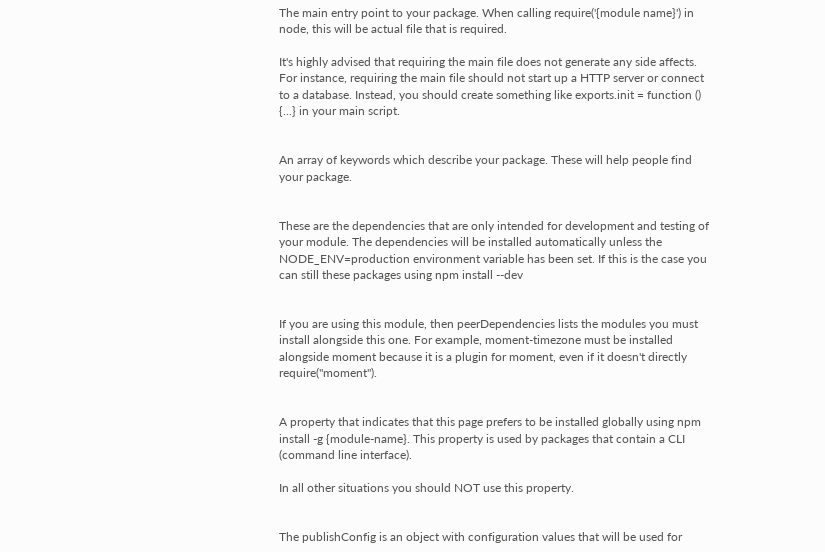The main entry point to your package. When calling require('{module name}') in node, this will be actual file that is required.

It's highly advised that requiring the main file does not generate any side affects. For instance, requiring the main file should not start up a HTTP server or connect to a database. Instead, you should create something like exports.init = function () {...} in your main script.


An array of keywords which describe your package. These will help people find your package.


These are the dependencies that are only intended for development and testing of your module. The dependencies will be installed automatically unless the NODE_ENV=production environment variable has been set. If this is the case you can still these packages using npm install --dev


If you are using this module, then peerDependencies lists the modules you must install alongside this one. For example, moment-timezone must be installed alongside moment because it is a plugin for moment, even if it doesn't directly require("moment").


A property that indicates that this page prefers to be installed globally using npm install -g {module-name}. This property is used by packages that contain a CLI (command line interface).

In all other situations you should NOT use this property.


The publishConfig is an object with configuration values that will be used for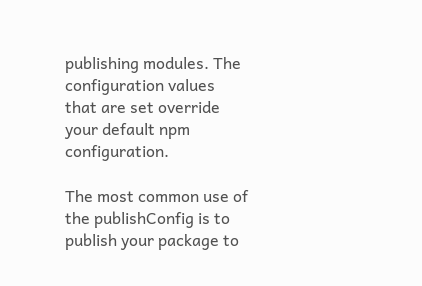publishing modules. The configuration values that are set override your default npm configuration.

The most common use of the publishConfig is to publish your package to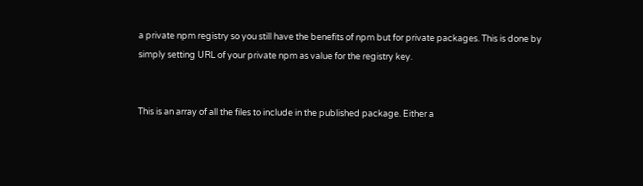a private npm registry so you still have the benefits of npm but for private packages. This is done by simply setting URL of your private npm as value for the registry key.


This is an array of all the files to include in the published package. Either a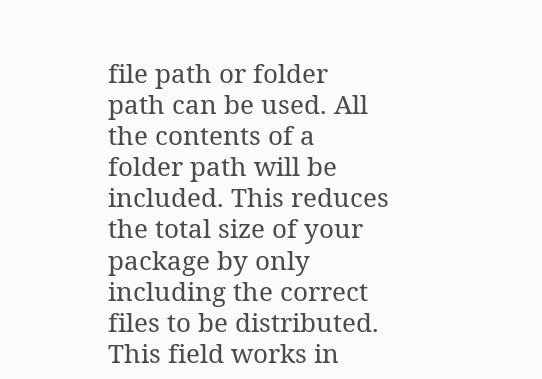file path or folder path can be used. All the contents of a folder path will be included. This reduces the total size of your package by only including the correct files to be distributed. This field works in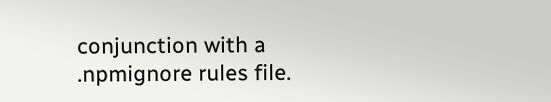conjunction with a .npmignore rules file.